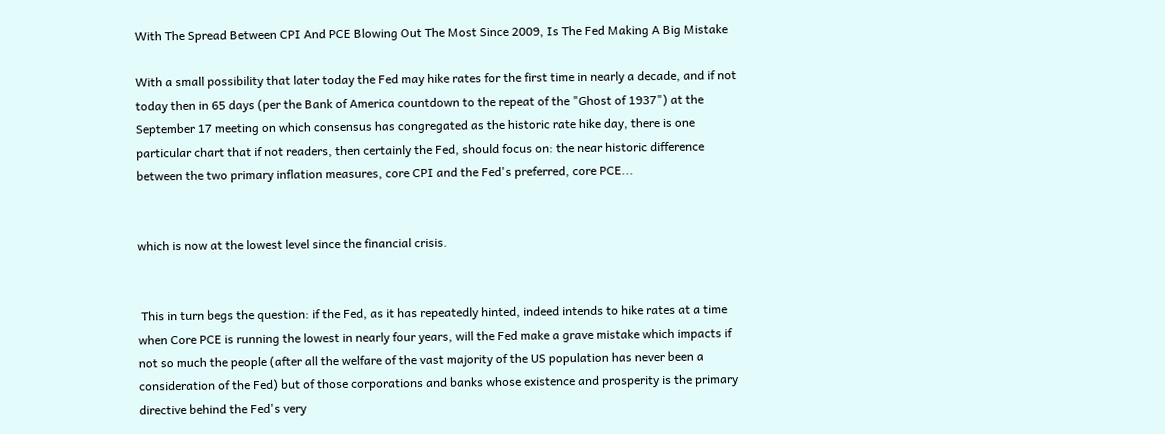With The Spread Between CPI And PCE Blowing Out The Most Since 2009, Is The Fed Making A Big Mistake

With a small possibility that later today the Fed may hike rates for the first time in nearly a decade, and if not today then in 65 days (per the Bank of America countdown to the repeat of the "Ghost of 1937") at the September 17 meeting on which consensus has congregated as the historic rate hike day, there is one particular chart that if not readers, then certainly the Fed, should focus on: the near historic difference between the two primary inflation measures, core CPI and the Fed's preferred, core PCE...


which is now at the lowest level since the financial crisis.


 This in turn begs the question: if the Fed, as it has repeatedly hinted, indeed intends to hike rates at a time when Core PCE is running the lowest in nearly four years, will the Fed make a grave mistake which impacts if not so much the people (after all the welfare of the vast majority of the US population has never been a consideration of the Fed) but of those corporations and banks whose existence and prosperity is the primary directive behind the Fed's very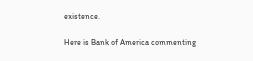existence.

Here is Bank of America commenting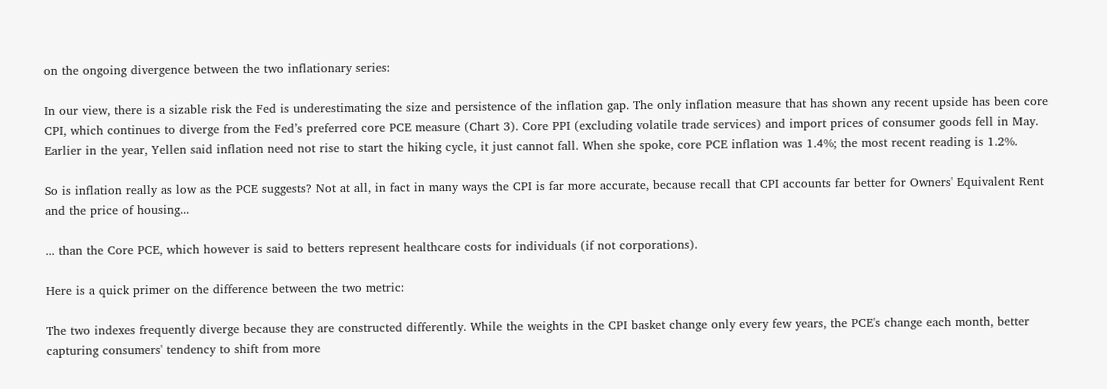on the ongoing divergence between the two inflationary series:

In our view, there is a sizable risk the Fed is underestimating the size and persistence of the inflation gap. The only inflation measure that has shown any recent upside has been core CPI, which continues to diverge from the Fed’s preferred core PCE measure (Chart 3). Core PPI (excluding volatile trade services) and import prices of consumer goods fell in May. Earlier in the year, Yellen said inflation need not rise to start the hiking cycle, it just cannot fall. When she spoke, core PCE inflation was 1.4%; the most recent reading is 1.2%.

So is inflation really as low as the PCE suggests? Not at all, in fact in many ways the CPI is far more accurate, because recall that CPI accounts far better for Owners' Equivalent Rent and the price of housing...

... than the Core PCE, which however is said to betters represent healthcare costs for individuals (if not corporations).

Here is a quick primer on the difference between the two metric:

The two indexes frequently diverge because they are constructed differently. While the weights in the CPI basket change only every few years, the PCE's change each month, better capturing consumers' tendency to shift from more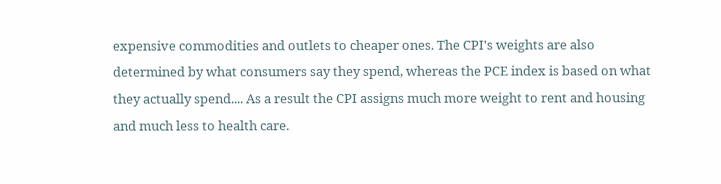expensive commodities and outlets to cheaper ones. The CPI's weights are also determined by what consumers say they spend, whereas the PCE index is based on what they actually spend.... As a result the CPI assigns much more weight to rent and housing and much less to health care.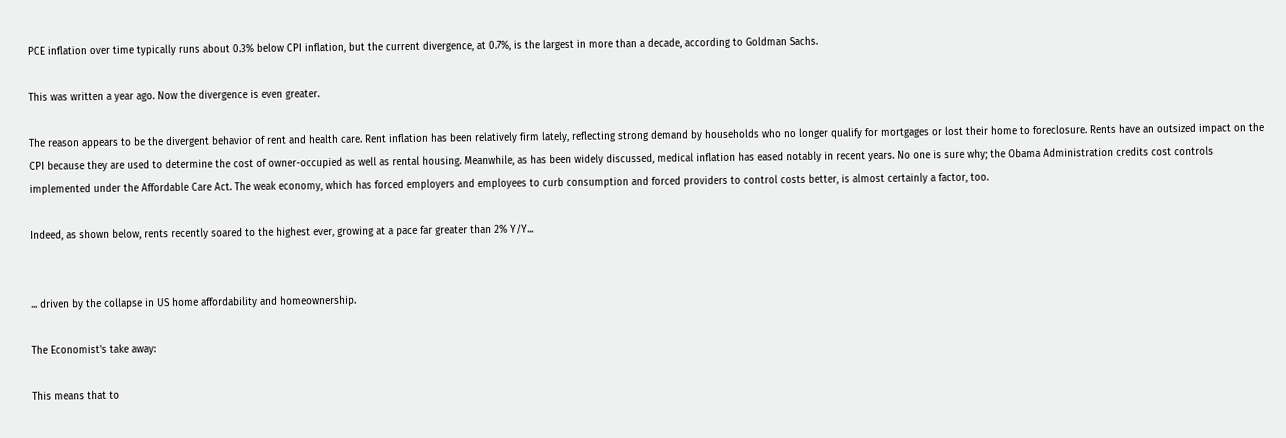PCE inflation over time typically runs about 0.3% below CPI inflation, but the current divergence, at 0.7%, is the largest in more than a decade, according to Goldman Sachs.

This was written a year ago. Now the divergence is even greater.

The reason appears to be the divergent behavior of rent and health care. Rent inflation has been relatively firm lately, reflecting strong demand by households who no longer qualify for mortgages or lost their home to foreclosure. Rents have an outsized impact on the CPI because they are used to determine the cost of owner-occupied as well as rental housing. Meanwhile, as has been widely discussed, medical inflation has eased notably in recent years. No one is sure why; the Obama Administration credits cost controls implemented under the Affordable Care Act. The weak economy, which has forced employers and employees to curb consumption and forced providers to control costs better, is almost certainly a factor, too.

Indeed, as shown below, rents recently soared to the highest ever, growing at a pace far greater than 2% Y/Y...


... driven by the collapse in US home affordability and homeownership.

The Economist's take away:

This means that to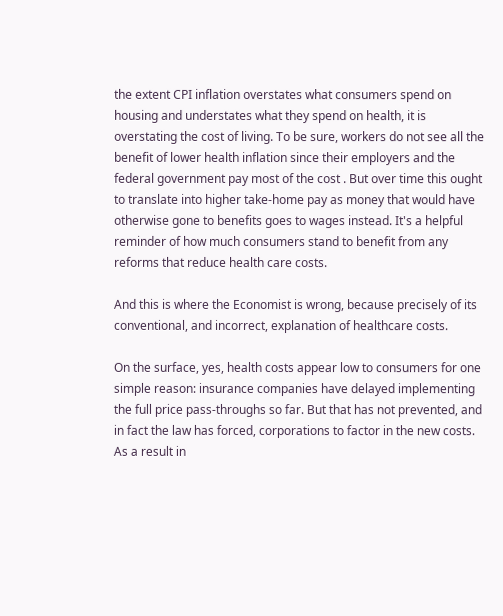the extent CPI inflation overstates what consumers spend on housing and understates what they spend on health, it is overstating the cost of living. To be sure, workers do not see all the benefit of lower health inflation since their employers and the federal government pay most of the cost . But over time this ought to translate into higher take-home pay as money that would have otherwise gone to benefits goes to wages instead. It's a helpful reminder of how much consumers stand to benefit from any reforms that reduce health care costs.

And this is where the Economist is wrong, because precisely of its conventional, and incorrect, explanation of healthcare costs.

On the surface, yes, health costs appear low to consumers for one simple reason: insurance companies have delayed implementing the full price pass-throughs so far. But that has not prevented, and in fact the law has forced, corporations to factor in the new costs. As a result in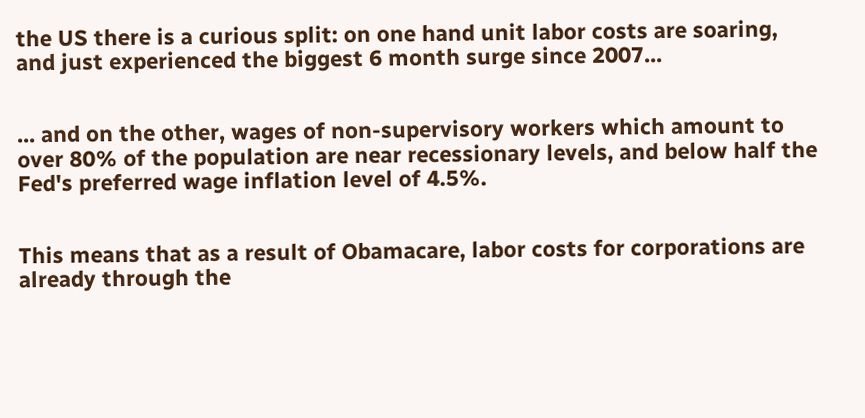the US there is a curious split: on one hand unit labor costs are soaring, and just experienced the biggest 6 month surge since 2007...


... and on the other, wages of non-supervisory workers which amount to over 80% of the population are near recessionary levels, and below half the Fed's preferred wage inflation level of 4.5%.


This means that as a result of Obamacare, labor costs for corporations are already through the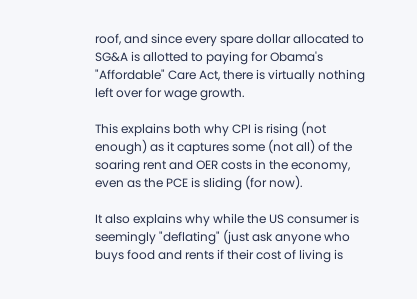roof, and since every spare dollar allocated to SG&A is allotted to paying for Obama's "Affordable" Care Act, there is virtually nothing left over for wage growth.

This explains both why CPI is rising (not enough) as it captures some (not all) of the soaring rent and OER costs in the economy, even as the PCE is sliding (for now).

It also explains why while the US consumer is seemingly "deflating" (just ask anyone who buys food and rents if their cost of living is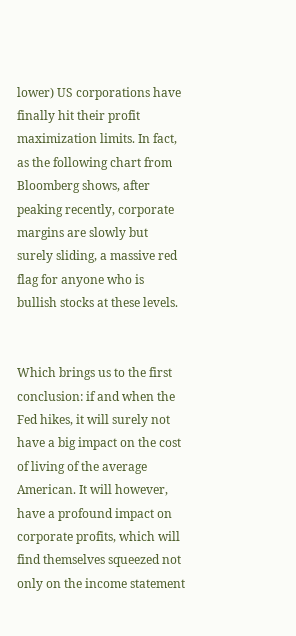lower) US corporations have finally hit their profit maximization limits. In fact, as the following chart from Bloomberg shows, after peaking recently, corporate margins are slowly but surely sliding, a massive red flag for anyone who is bullish stocks at these levels.


Which brings us to the first conclusion: if and when the Fed hikes, it will surely not have a big impact on the cost of living of the average American. It will however, have a profound impact on corporate profits, which will find themselves squeezed not only on the income statement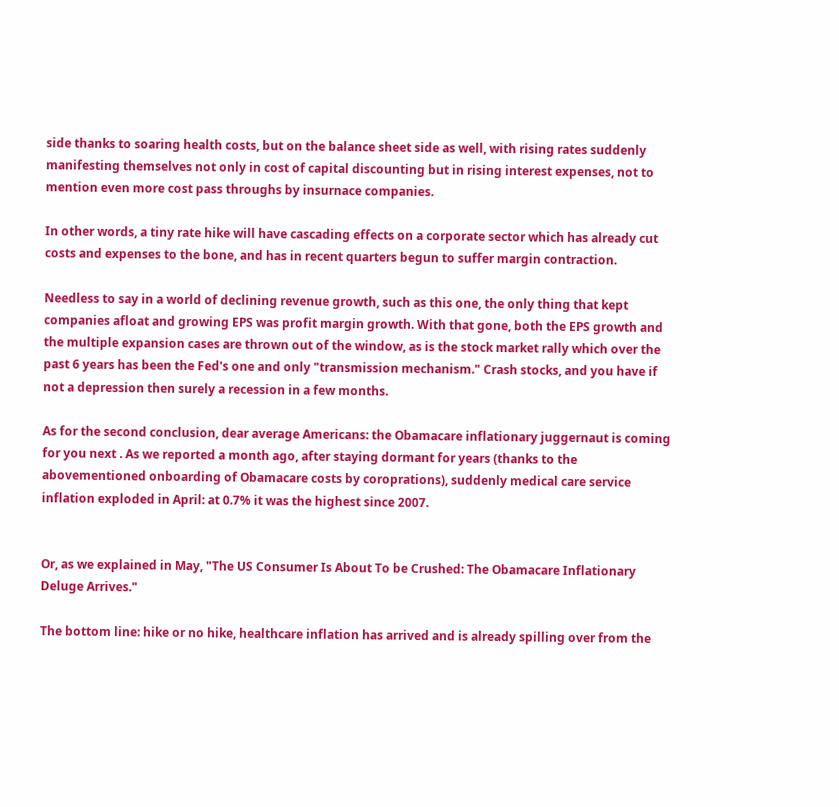side thanks to soaring health costs, but on the balance sheet side as well, with rising rates suddenly manifesting themselves not only in cost of capital discounting but in rising interest expenses, not to mention even more cost pass throughs by insurnace companies.

In other words, a tiny rate hike will have cascading effects on a corporate sector which has already cut costs and expenses to the bone, and has in recent quarters begun to suffer margin contraction.

Needless to say in a world of declining revenue growth, such as this one, the only thing that kept companies afloat and growing EPS was profit margin growth. With that gone, both the EPS growth and the multiple expansion cases are thrown out of the window, as is the stock market rally which over the past 6 years has been the Fed's one and only "transmission mechanism." Crash stocks, and you have if not a depression then surely a recession in a few months.

As for the second conclusion, dear average Americans: the Obamacare inflationary juggernaut is coming for you next . As we reported a month ago, after staying dormant for years (thanks to the abovementioned onboarding of Obamacare costs by coroprations), suddenly medical care service inflation exploded in April: at 0.7% it was the highest since 2007.


Or, as we explained in May, "The US Consumer Is About To be Crushed: The Obamacare Inflationary Deluge Arrives."

The bottom line: hike or no hike, healthcare inflation has arrived and is already spilling over from the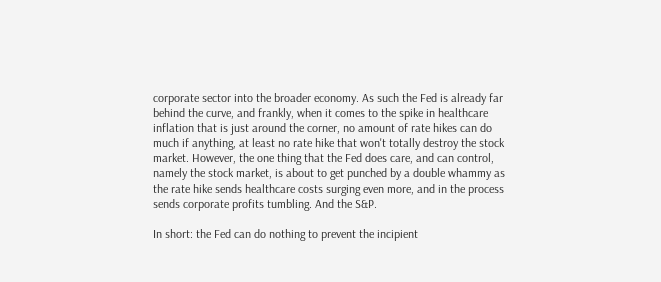corporate sector into the broader economy. As such the Fed is already far behind the curve, and frankly, when it comes to the spike in healthcare inflation that is just around the corner, no amount of rate hikes can do much if anything, at least no rate hike that won't totally destroy the stock market. However, the one thing that the Fed does care, and can control, namely the stock market, is about to get punched by a double whammy as the rate hike sends healthcare costs surging even more, and in the process sends corporate profits tumbling. And the S&P.

In short: the Fed can do nothing to prevent the incipient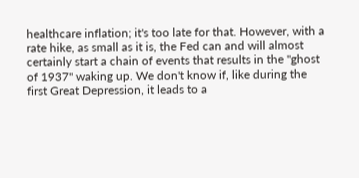healthcare inflation; it's too late for that. However, with a rate hike, as small as it is, the Fed can and will almost certainly start a chain of events that results in the "ghost of 1937" waking up. We don't know if, like during the first Great Depression, it leads to a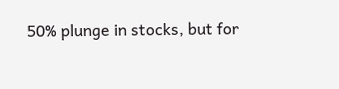50% plunge in stocks, but for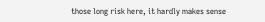those long risk here, it hardly makes sense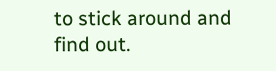to stick around and find out.